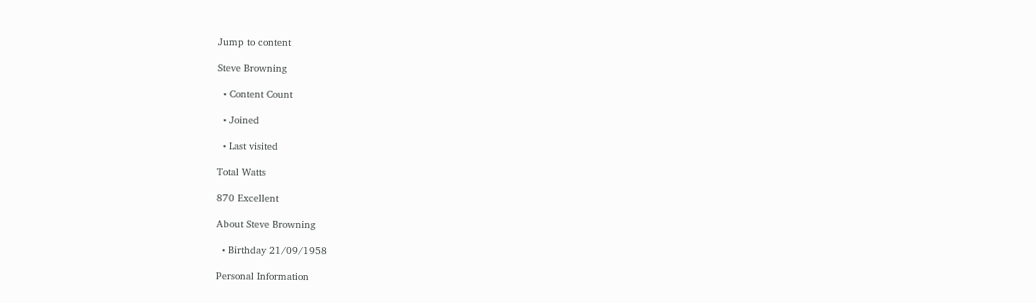Jump to content

Steve Browning

  • Content Count

  • Joined

  • Last visited

Total Watts

870 Excellent

About Steve Browning

  • Birthday 21/09/1958

Personal Information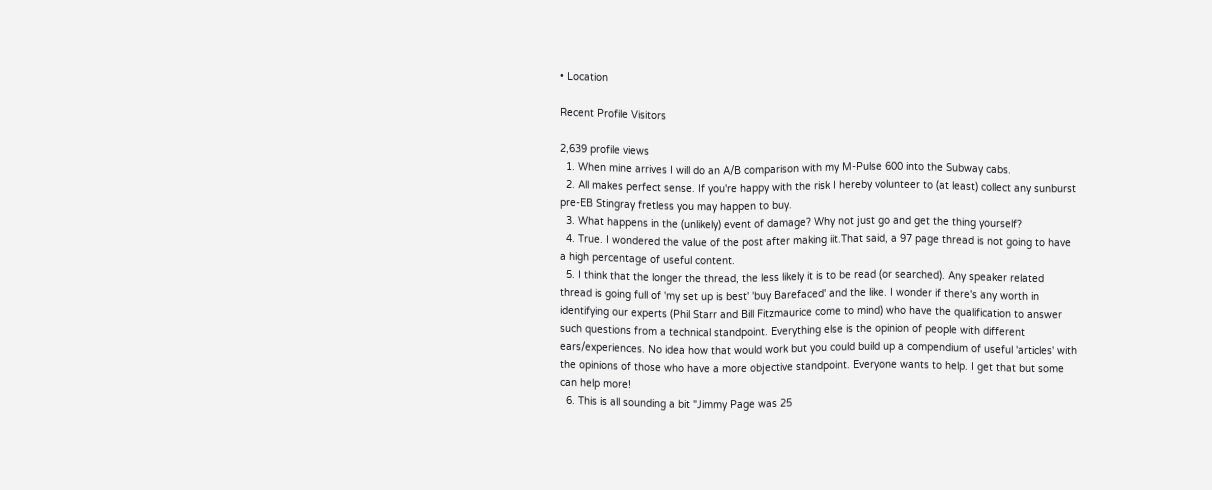• Location

Recent Profile Visitors

2,639 profile views
  1. When mine arrives I will do an A/B comparison with my M-Pulse 600 into the Subway cabs.
  2. All makes perfect sense. If you're happy with the risk I hereby volunteer to (at least) collect any sunburst pre-EB Stingray fretless you may happen to buy.
  3. What happens in the (unlikely) event of damage? Why not just go and get the thing yourself?
  4. True. I wondered the value of the post after making iit.That said, a 97 page thread is not going to have a high percentage of useful content.
  5. I think that the longer the thread, the less likely it is to be read (or searched). Any speaker related thread is going full of 'my set up is best' 'buy Barefaced' and the like. I wonder if there's any worth in identifying our experts (Phil Starr and Bill Fitzmaurice come to mind) who have the qualification to answer such questions from a technical standpoint. Everything else is the opinion of people with different ears/experiences. No idea how that would work but you could build up a compendium of useful 'articles' with the opinions of those who have a more objective standpoint. Everyone wants to help. I get that but some can help more!
  6. This is all sounding a bit "Jimmy Page was 25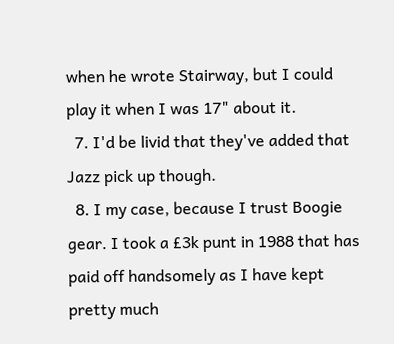when he wrote Stairway, but I could play it when I was 17" about it.
  7. I'd be livid that they've added that Jazz pick up though.
  8. I my case, because I trust Boogie gear. I took a £3k punt in 1988 that has paid off handsomely as I have kept pretty much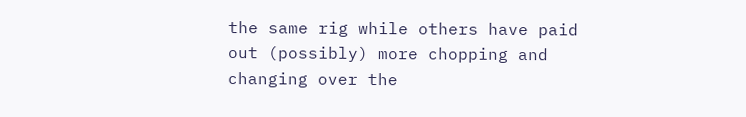the same rig while others have paid out (possibly) more chopping and changing over the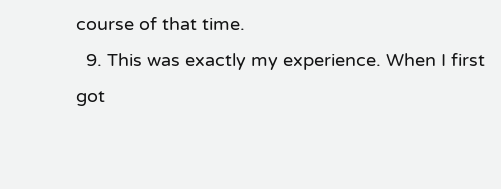course of that time.
  9. This was exactly my experience. When I first got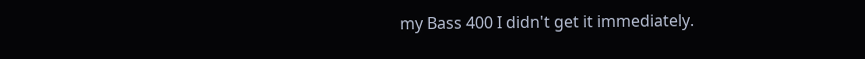my Bass 400 I didn't get it immediately.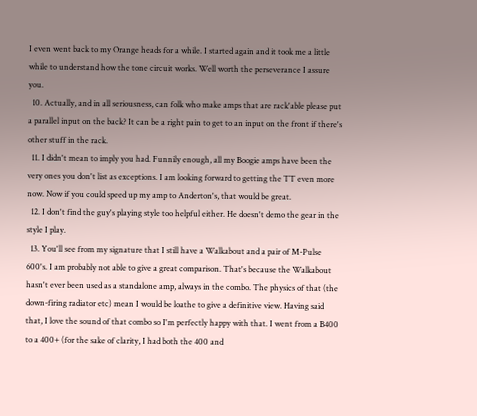I even went back to my Orange heads for a while. I started again and it took me a little while to understand how the tone circuit works. Well worth the perseverance I assure you.
  10. Actually, and in all seriousness, can folk who make amps that are rack'able please put a parallel input on the back? It can be a right pain to get to an input on the front if there's other stuff in the rack.
  11. I didn't mean to imply you had. Funnily enough, all my Boogie amps have been the very ones you don't list as exceptions. I am looking forward to getting the TT even more now. Now if you could speed up my amp to Anderton's, that would be great.
  12. I don't find the guy's playing style too helpful either. He doesn't demo the gear in the style I play.
  13. You'll see from my signature that I still have a Walkabout and a pair of M-Pulse 600's. I am probably not able to give a great comparison. That's because the Walkabout hasn't ever been used as a standalone amp, always in the combo. The physics of that (the down-firing radiator etc) mean I would be loathe to give a definitive view. Having said that, I love the sound of that combo so I'm perfectly happy with that. I went from a B400 to a 400+ (for the sake of clarity, I had both the 400 and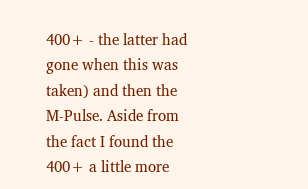400+ - the latter had gone when this was taken) and then the M-Pulse. Aside from the fact I found the 400+ a little more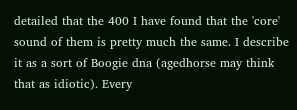detailed that the 400 I have found that the 'core' sound of them is pretty much the same. I describe it as a sort of Boogie dna (agedhorse may think that as idiotic). Every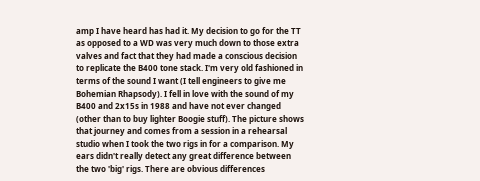amp I have heard has had it. My decision to go for the TT as opposed to a WD was very much down to those extra valves and fact that they had made a conscious decision to replicate the B400 tone stack. I'm very old fashioned in terms of the sound I want (I tell engineers to give me Bohemian Rhapsody). I fell in love with the sound of my B400 and 2x15s in 1988 and have not ever changed (other than to buy lighter Boogie stuff). The picture shows that journey and comes from a session in a rehearsal studio when I took the two rigs in for a comparison. My ears didn't really detect any great difference between the two 'big' rigs. There are obvious differences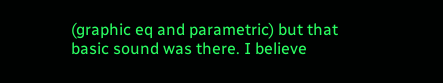(graphic eq and parametric) but that basic sound was there. I believe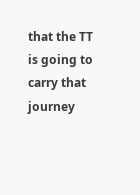that the TT is going to carry that journey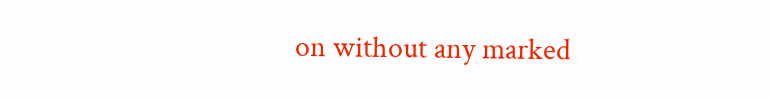on without any marked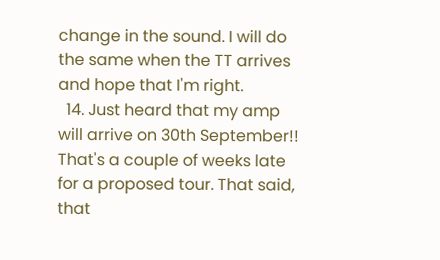change in the sound. I will do the same when the TT arrives and hope that I'm right.
  14. Just heard that my amp will arrive on 30th September!! That's a couple of weeks late for a proposed tour. That said, that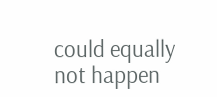could equally not happen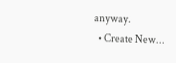anyway.
  • Create New...